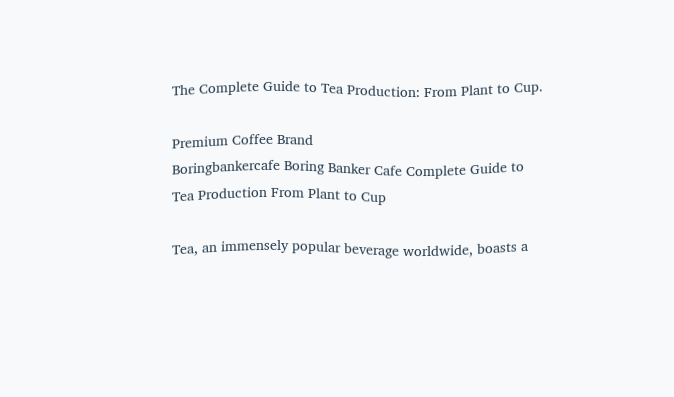The Complete Guide to Tea Production: From Plant to Cup.

Premium Coffee Brand
Boringbankercafe Boring Banker Cafe Complete Guide to Tea Production From Plant to Cup

Tea, an immensely popular beverage worldwide, boasts a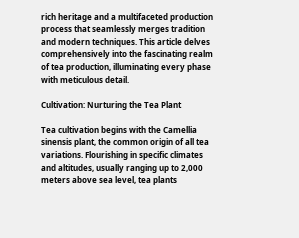rich heritage and a multifaceted production process that seamlessly merges tradition and modern techniques. This article delves comprehensively into the fascinating realm of tea production, illuminating every phase with meticulous detail.

Cultivation: Nurturing the Tea Plant

Tea cultivation begins with the Camellia sinensis plant, the common origin of all tea variations. Flourishing in specific climates and altitudes, usually ranging up to 2,000 meters above sea level, tea plants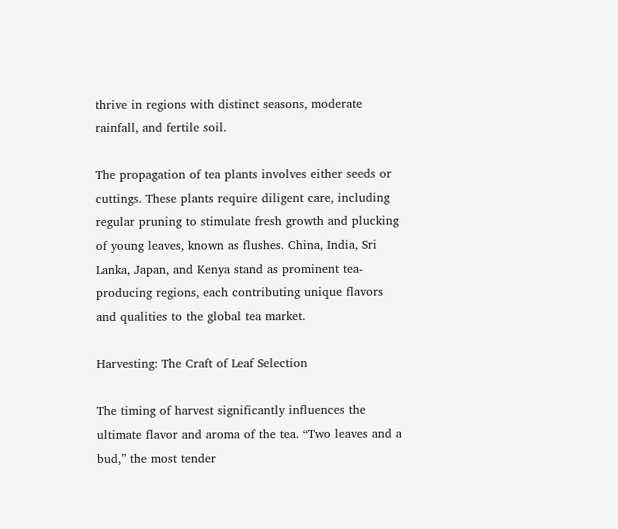thrive in regions with distinct seasons, moderate rainfall, and fertile soil.

The propagation of tea plants involves either seeds or cuttings. These plants require diligent care, including regular pruning to stimulate fresh growth and plucking of young leaves, known as flushes. China, India, Sri Lanka, Japan, and Kenya stand as prominent tea-producing regions, each contributing unique flavors and qualities to the global tea market.

Harvesting: The Craft of Leaf Selection

The timing of harvest significantly influences the ultimate flavor and aroma of the tea. “Two leaves and a bud,” the most tender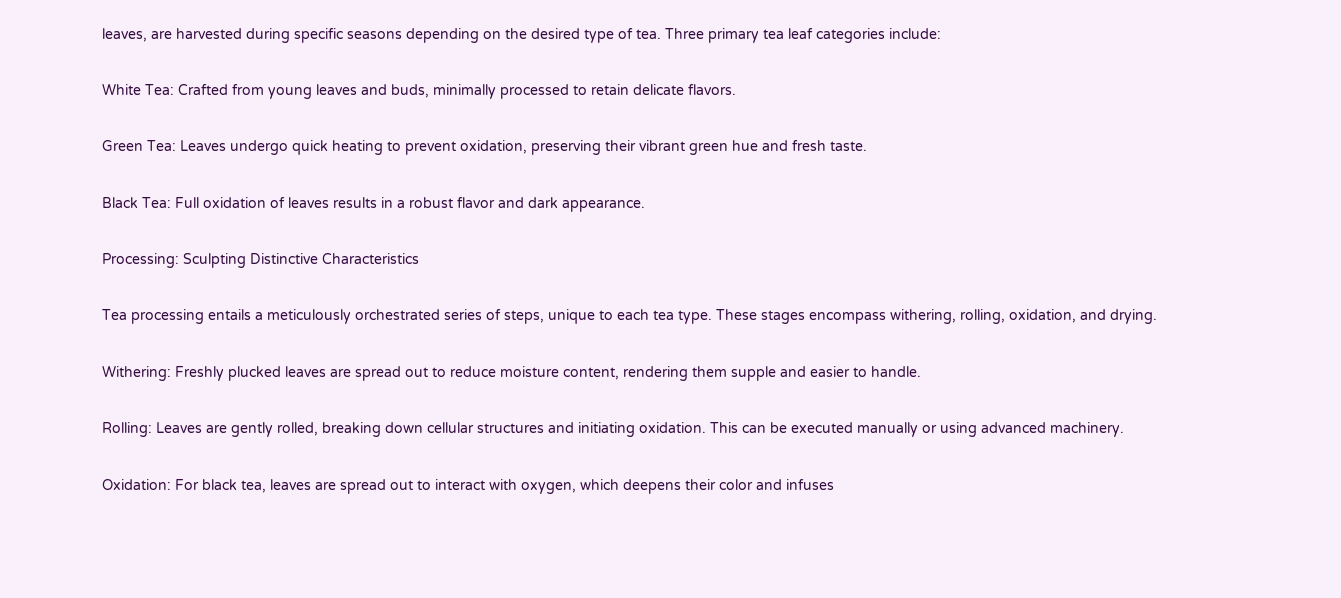leaves, are harvested during specific seasons depending on the desired type of tea. Three primary tea leaf categories include:

White Tea: Crafted from young leaves and buds, minimally processed to retain delicate flavors.

Green Tea: Leaves undergo quick heating to prevent oxidation, preserving their vibrant green hue and fresh taste.

Black Tea: Full oxidation of leaves results in a robust flavor and dark appearance.

Processing: Sculpting Distinctive Characteristics

Tea processing entails a meticulously orchestrated series of steps, unique to each tea type. These stages encompass withering, rolling, oxidation, and drying.

Withering: Freshly plucked leaves are spread out to reduce moisture content, rendering them supple and easier to handle.

Rolling: Leaves are gently rolled, breaking down cellular structures and initiating oxidation. This can be executed manually or using advanced machinery.

Oxidation: For black tea, leaves are spread out to interact with oxygen, which deepens their color and infuses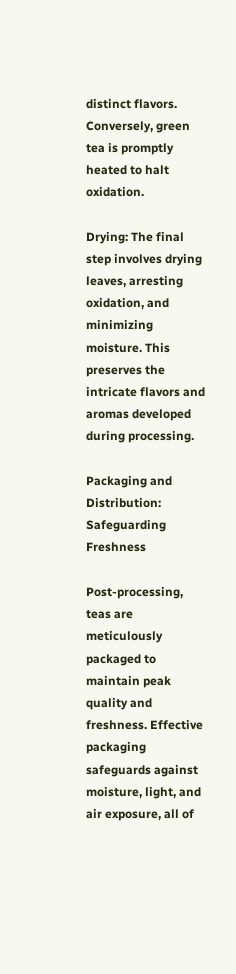distinct flavors. Conversely, green tea is promptly heated to halt oxidation.

Drying: The final step involves drying leaves, arresting oxidation, and minimizing moisture. This preserves the intricate flavors and aromas developed during processing.

Packaging and Distribution: Safeguarding Freshness

Post-processing, teas are meticulously packaged to maintain peak quality and freshness. Effective packaging safeguards against moisture, light, and air exposure, all of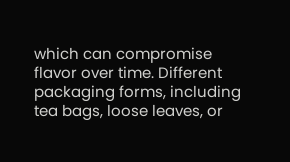which can compromise flavor over time. Different packaging forms, including tea bags, loose leaves, or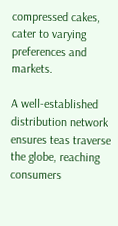compressed cakes, cater to varying preferences and markets.

A well-established distribution network ensures teas traverse the globe, reaching consumers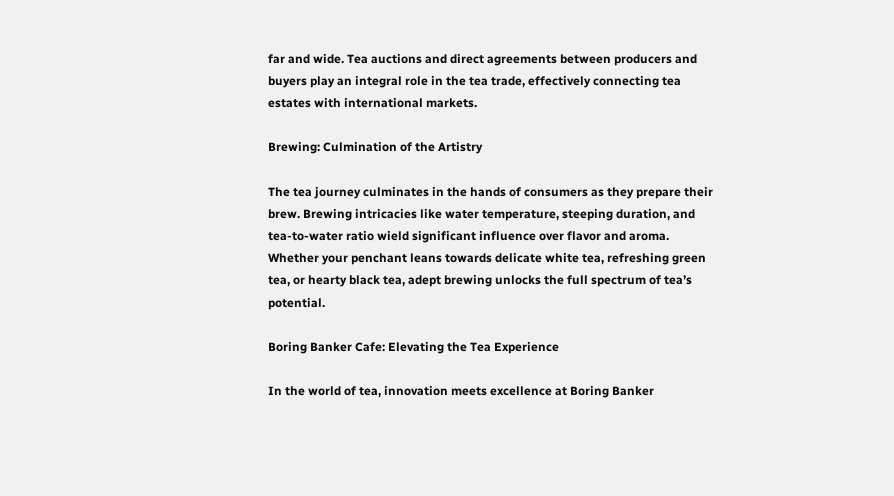far and wide. Tea auctions and direct agreements between producers and buyers play an integral role in the tea trade, effectively connecting tea estates with international markets.

Brewing: Culmination of the Artistry

The tea journey culminates in the hands of consumers as they prepare their brew. Brewing intricacies like water temperature, steeping duration, and tea-to-water ratio wield significant influence over flavor and aroma. Whether your penchant leans towards delicate white tea, refreshing green tea, or hearty black tea, adept brewing unlocks the full spectrum of tea’s potential.

Boring Banker Cafe: Elevating the Tea Experience

In the world of tea, innovation meets excellence at Boring Banker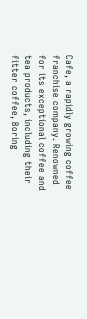Cafe, a rapidly growing coffee franchise company. Renowned for its exceptional coffee and tea products, including their fitter coffee, Boring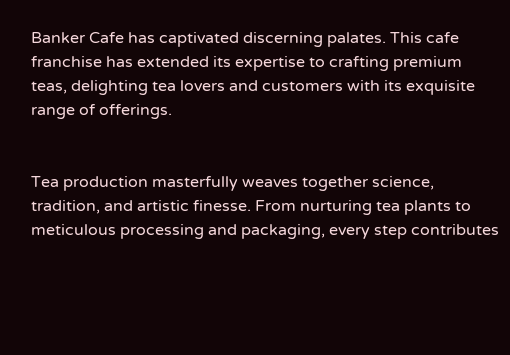Banker Cafe has captivated discerning palates. This cafe franchise has extended its expertise to crafting premium teas, delighting tea lovers and customers with its exquisite range of offerings.


Tea production masterfully weaves together science, tradition, and artistic finesse. From nurturing tea plants to meticulous processing and packaging, every step contributes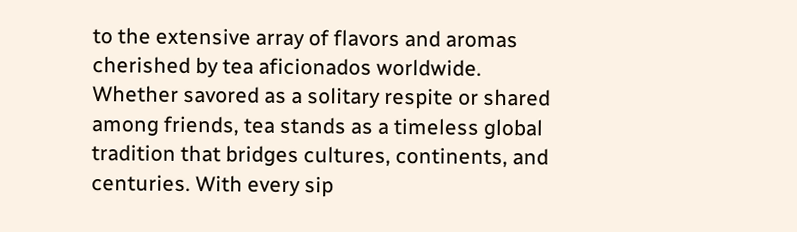to the extensive array of flavors and aromas cherished by tea aficionados worldwide. Whether savored as a solitary respite or shared among friends, tea stands as a timeless global tradition that bridges cultures, continents, and centuries. With every sip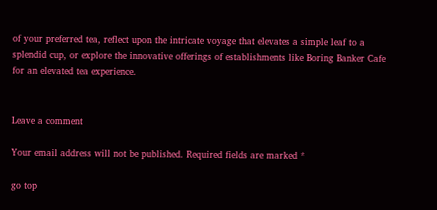of your preferred tea, reflect upon the intricate voyage that elevates a simple leaf to a splendid cup, or explore the innovative offerings of establishments like Boring Banker Cafe for an elevated tea experience.


Leave a comment

Your email address will not be published. Required fields are marked *

go top